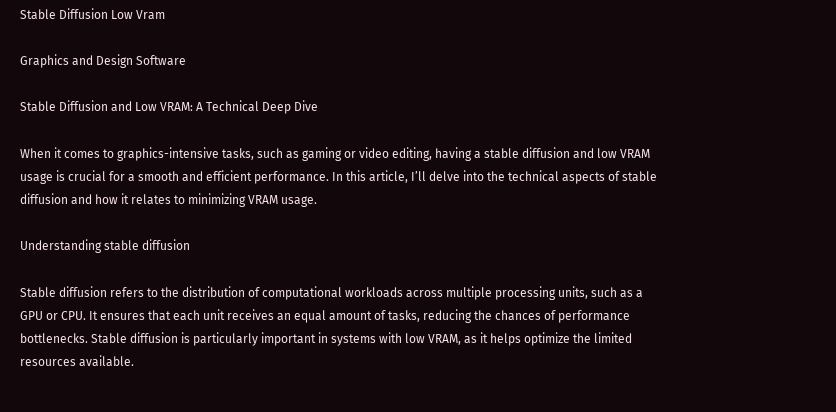Stable Diffusion Low Vram

Graphics and Design Software

Stable Diffusion and Low VRAM: A Technical Deep Dive

When it comes to graphics-intensive tasks, such as gaming or video editing, having a stable diffusion and low VRAM usage is crucial for a smooth and efficient performance. In this article, I’ll delve into the technical aspects of stable diffusion and how it relates to minimizing VRAM usage.

Understanding stable diffusion

Stable diffusion refers to the distribution of computational workloads across multiple processing units, such as a GPU or CPU. It ensures that each unit receives an equal amount of tasks, reducing the chances of performance bottlenecks. Stable diffusion is particularly important in systems with low VRAM, as it helps optimize the limited resources available.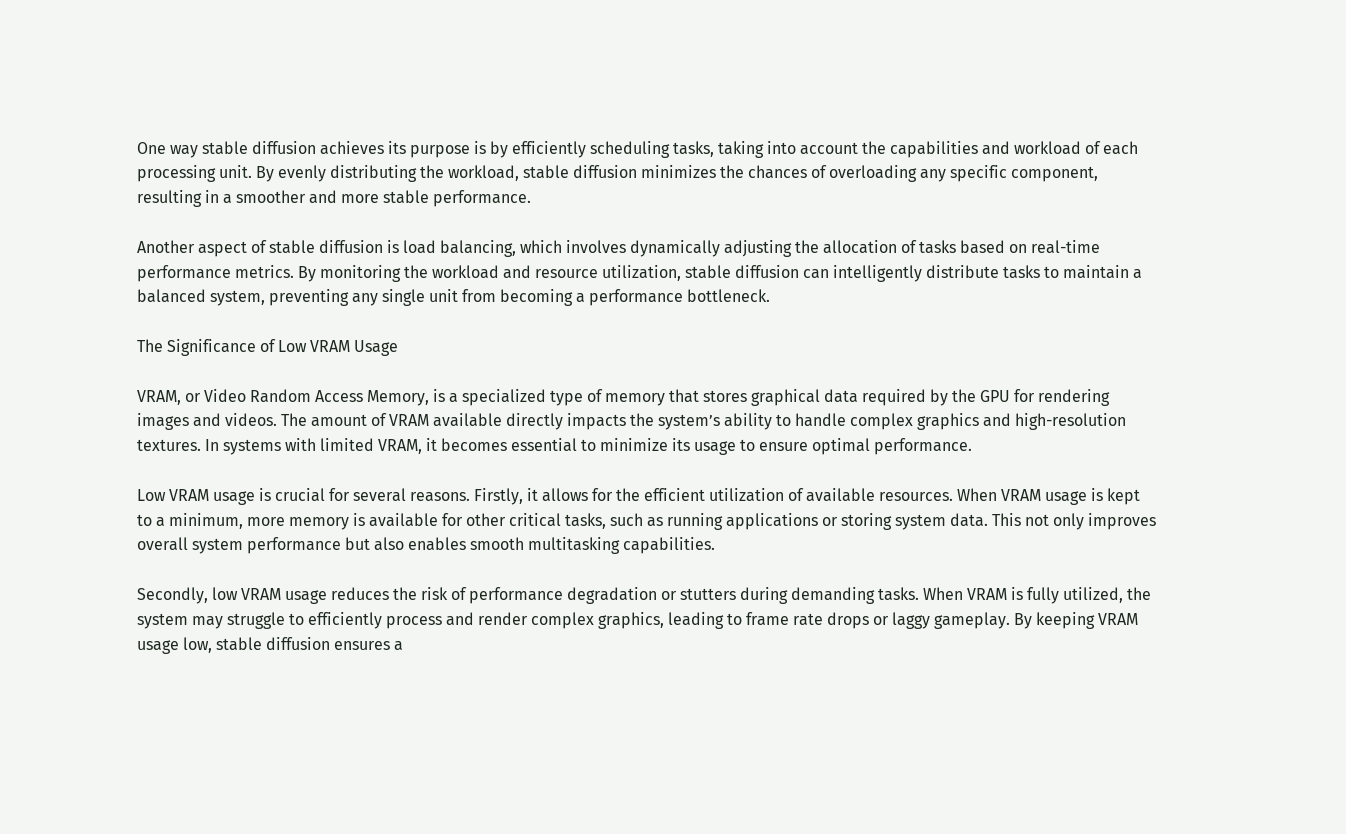One way stable diffusion achieves its purpose is by efficiently scheduling tasks, taking into account the capabilities and workload of each processing unit. By evenly distributing the workload, stable diffusion minimizes the chances of overloading any specific component, resulting in a smoother and more stable performance.

Another aspect of stable diffusion is load balancing, which involves dynamically adjusting the allocation of tasks based on real-time performance metrics. By monitoring the workload and resource utilization, stable diffusion can intelligently distribute tasks to maintain a balanced system, preventing any single unit from becoming a performance bottleneck.

The Significance of Low VRAM Usage

VRAM, or Video Random Access Memory, is a specialized type of memory that stores graphical data required by the GPU for rendering images and videos. The amount of VRAM available directly impacts the system’s ability to handle complex graphics and high-resolution textures. In systems with limited VRAM, it becomes essential to minimize its usage to ensure optimal performance.

Low VRAM usage is crucial for several reasons. Firstly, it allows for the efficient utilization of available resources. When VRAM usage is kept to a minimum, more memory is available for other critical tasks, such as running applications or storing system data. This not only improves overall system performance but also enables smooth multitasking capabilities.

Secondly, low VRAM usage reduces the risk of performance degradation or stutters during demanding tasks. When VRAM is fully utilized, the system may struggle to efficiently process and render complex graphics, leading to frame rate drops or laggy gameplay. By keeping VRAM usage low, stable diffusion ensures a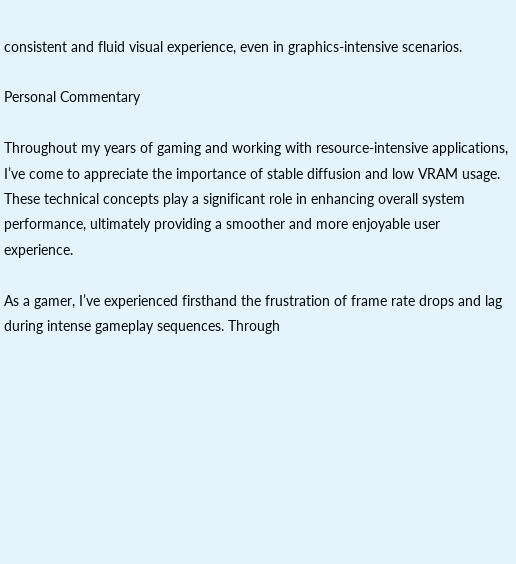consistent and fluid visual experience, even in graphics-intensive scenarios.

Personal Commentary

Throughout my years of gaming and working with resource-intensive applications, I’ve come to appreciate the importance of stable diffusion and low VRAM usage. These technical concepts play a significant role in enhancing overall system performance, ultimately providing a smoother and more enjoyable user experience.

As a gamer, I’ve experienced firsthand the frustration of frame rate drops and lag during intense gameplay sequences. Through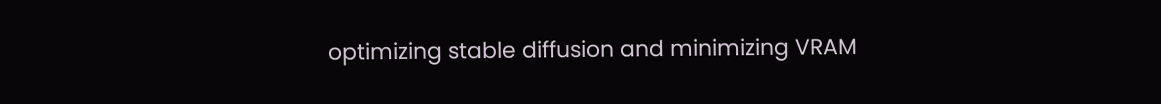optimizing stable diffusion and minimizing VRAM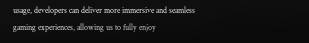usage, developers can deliver more immersive and seamless gaming experiences, allowing us to fully enjoy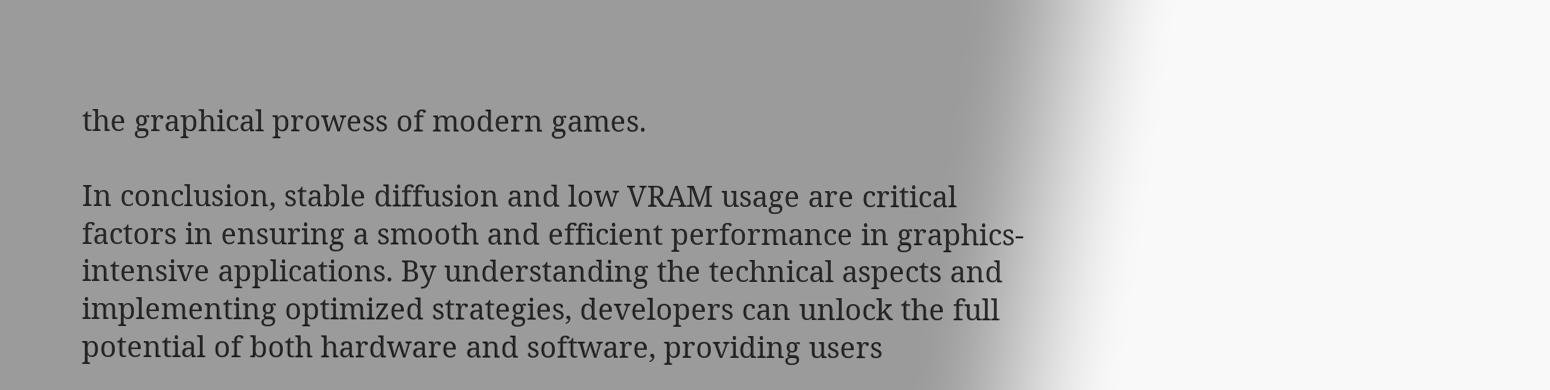the graphical prowess of modern games.

In conclusion, stable diffusion and low VRAM usage are critical factors in ensuring a smooth and efficient performance in graphics-intensive applications. By understanding the technical aspects and implementing optimized strategies, developers can unlock the full potential of both hardware and software, providing users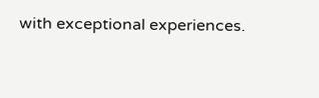with exceptional experiences.